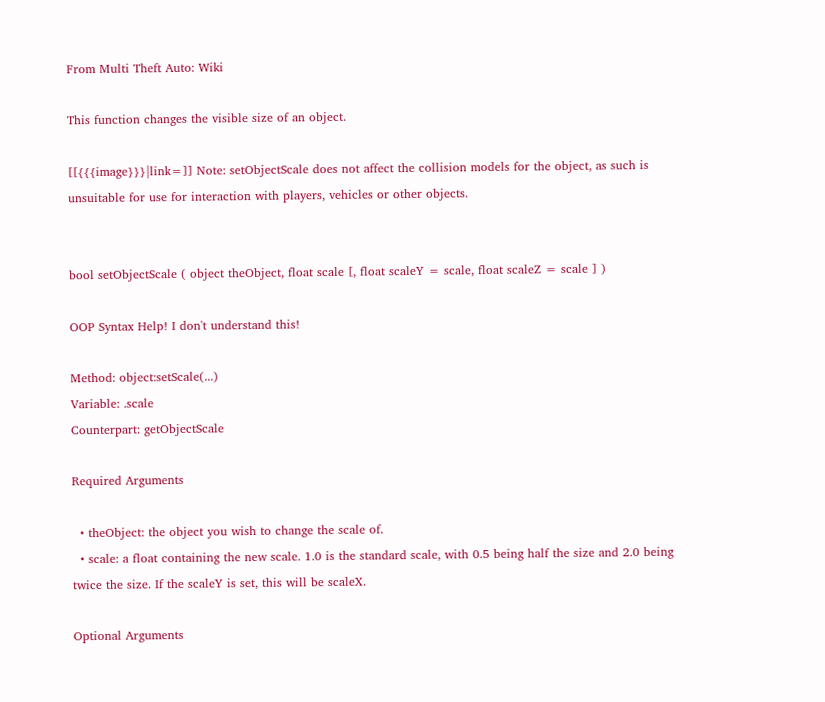From Multi Theft Auto: Wiki

This function changes the visible size of an object.

[[{{{image}}}|link=]] Note: setObjectScale does not affect the collision models for the object, as such is unsuitable for use for interaction with players, vehicles or other objects.


bool setObjectScale ( object theObject, float scale [, float scaleY = scale, float scaleZ = scale ] )

OOP Syntax Help! I don't understand this!

Method: object:setScale(...)
Variable: .scale
Counterpart: getObjectScale

Required Arguments

  • theObject: the object you wish to change the scale of.
  • scale: a float containing the new scale. 1.0 is the standard scale, with 0.5 being half the size and 2.0 being twice the size. If the scaleY is set, this will be scaleX.

Optional Arguments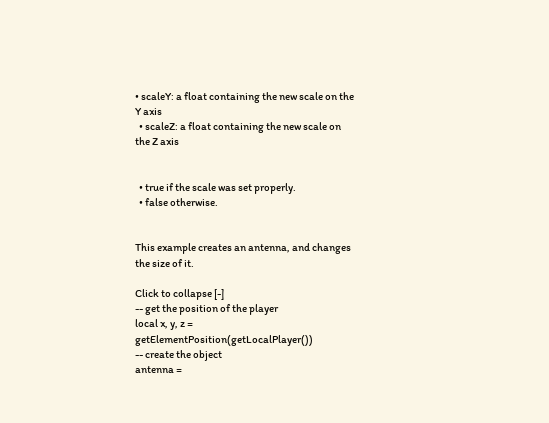• scaleY: a float containing the new scale on the Y axis
  • scaleZ: a float containing the new scale on the Z axis


  • true if the scale was set properly.
  • false otherwise.


This example creates an antenna, and changes the size of it.

Click to collapse [-]
-- get the position of the player
local x, y, z = getElementPosition(getLocalPlayer())
-- create the object
antenna =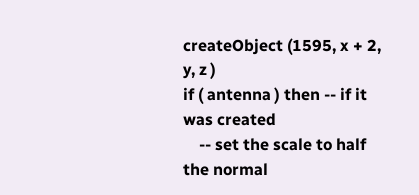createObject (1595, x + 2, y, z )
if ( antenna ) then -- if it was created
    -- set the scale to half the normal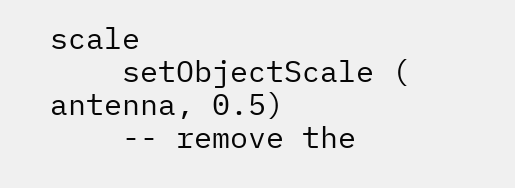scale
    setObjectScale ( antenna, 0.5)
    -- remove the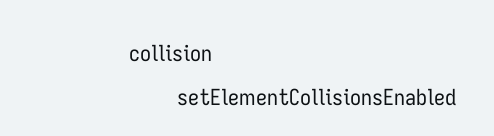collision
        setElementCollisionsEnabled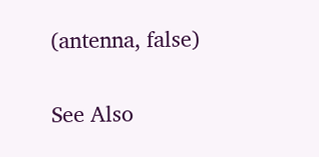(antenna, false)

See Also